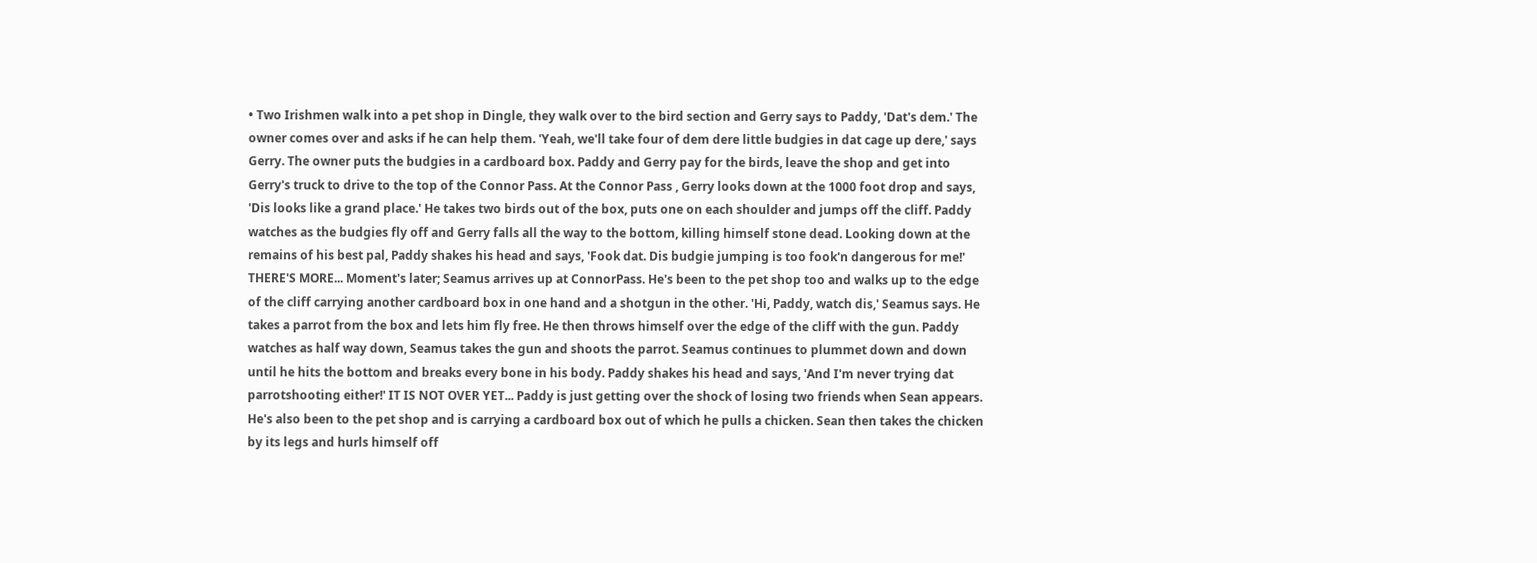• Two Irishmen walk into a pet shop in Dingle, they walk over to the bird section and Gerry says to Paddy, 'Dat's dem.' The owner comes over and asks if he can help them. 'Yeah, we'll take four of dem dere little budgies in dat cage up dere,' says Gerry. The owner puts the budgies in a cardboard box. Paddy and Gerry pay for the birds, leave the shop and get into Gerry's truck to drive to the top of the Connor Pass. At the Connor Pass , Gerry looks down at the 1000 foot drop and says, 'Dis looks like a grand place.' He takes two birds out of the box, puts one on each shoulder and jumps off the cliff. Paddy watches as the budgies fly off and Gerry falls all the way to the bottom, killing himself stone dead. Looking down at the remains of his best pal, Paddy shakes his head and says, 'Fook dat. Dis budgie jumping is too fook'n dangerous for me!' THERE'S MORE... Moment's later; Seamus arrives up at ConnorPass. He's been to the pet shop too and walks up to the edge of the cliff carrying another cardboard box in one hand and a shotgun in the other. 'Hi, Paddy, watch dis,' Seamus says. He takes a parrot from the box and lets him fly free. He then throws himself over the edge of the cliff with the gun. Paddy watches as half way down, Seamus takes the gun and shoots the parrot. Seamus continues to plummet down and down until he hits the bottom and breaks every bone in his body. Paddy shakes his head and says, 'And I'm never trying dat parrotshooting either!' IT IS NOT OVER YET... Paddy is just getting over the shock of losing two friends when Sean appears. He's also been to the pet shop and is carrying a cardboard box out of which he pulls a chicken. Sean then takes the chicken by its legs and hurls himself off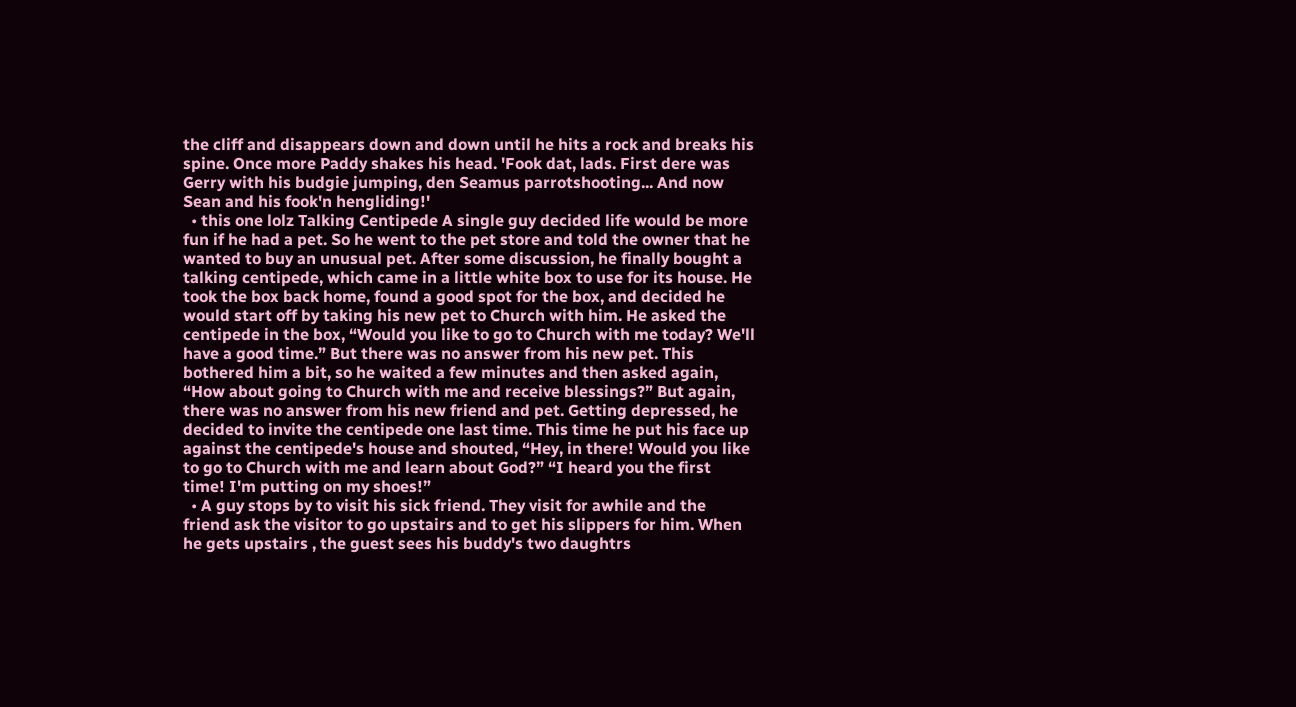the cliff and disappears down and down until he hits a rock and breaks his spine. Once more Paddy shakes his head. 'Fook dat, lads. First dere was Gerry with his budgie jumping, den Seamus parrotshooting... And now Sean and his fook'n hengliding!'
  • this one lolz Talking Centipede A single guy decided life would be more fun if he had a pet. So he went to the pet store and told the owner that he wanted to buy an unusual pet. After some discussion, he finally bought a talking centipede, which came in a little white box to use for its house. He took the box back home, found a good spot for the box, and decided he would start off by taking his new pet to Church with him. He asked the centipede in the box, “Would you like to go to Church with me today? We'll have a good time.” But there was no answer from his new pet. This bothered him a bit, so he waited a few minutes and then asked again, “How about going to Church with me and receive blessings?” But again, there was no answer from his new friend and pet. Getting depressed, he decided to invite the centipede one last time. This time he put his face up against the centipede's house and shouted, “Hey, in there! Would you like to go to Church with me and learn about God?” “I heard you the first time! I'm putting on my shoes!”
  • A guy stops by to visit his sick friend. They visit for awhile and the friend ask the visitor to go upstairs and to get his slippers for him. When he gets upstairs , the guest sees his buddy's two daughtrs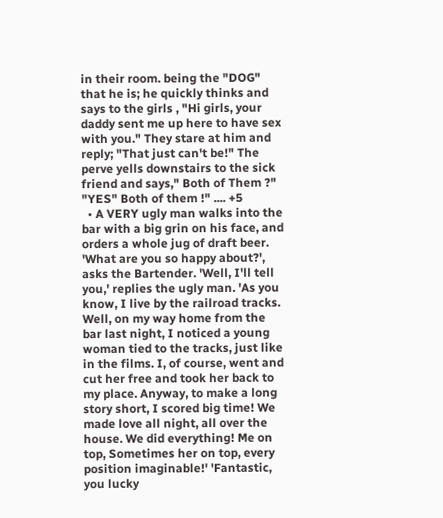in their room. being the "DOG" that he is; he quickly thinks and says to the girls , "Hi girls, your daddy sent me up here to have sex with you." They stare at him and reply; "That just can't be!" The perve yells downstairs to the sick friend and says," Both of Them ?" "YES" Both of them !" .... +5
  • A VERY ugly man walks into the bar with a big grin on his face, and orders a whole jug of draft beer. 'What are you so happy about?', asks the Bartender. 'Well, I'll tell you,' replies the ugly man. 'As you know, I live by the railroad tracks. Well, on my way home from the bar last night, I noticed a young woman tied to the tracks, just like in the films. I, of course, went and cut her free and took her back to my place. Anyway, to make a long story short, I scored big time! We made love all night, all over the house. We did everything! Me on top, Sometimes her on top, every position imaginable!' 'Fantastic, you lucky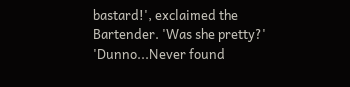bastard!', exclaimed the Bartender. 'Was she pretty?' 'Dunno...Never found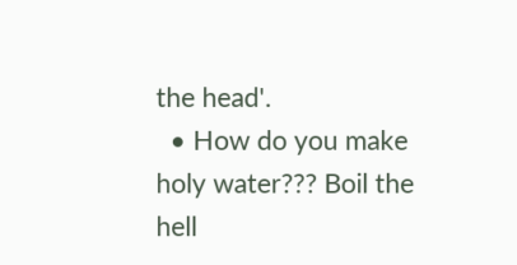the head'.
  • How do you make holy water??? Boil the hell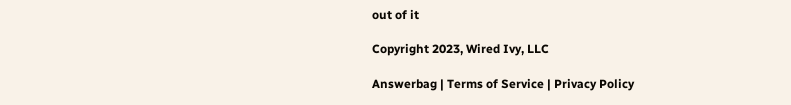out of it

Copyright 2023, Wired Ivy, LLC

Answerbag | Terms of Service | Privacy Policy